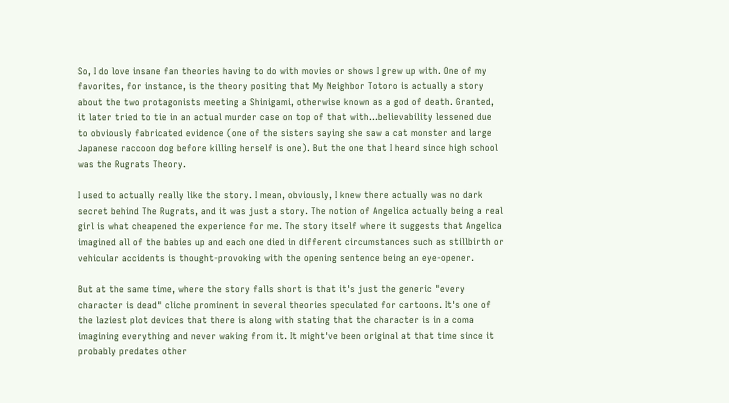So, I do love insane fan theories having to do with movies or shows I grew up with. One of my favorites, for instance, is the theory positing that My Neighbor Totoro is actually a story about the two protagonists meeting a Shinigami, otherwise known as a god of death. Granted, it later tried to tie in an actual murder case on top of that with...believability lessened due to obviously fabricated evidence (one of the sisters saying she saw a cat monster and large Japanese raccoon dog before killing herself is one). But the one that I heard since high school was the Rugrats Theory.

I used to actually really like the story. I mean, obviously, I knew there actually was no dark secret behind The Rugrats, and it was just a story. The notion of Angelica actually being a real girl is what cheapened the experience for me. The story itself where it suggests that Angelica imagined all of the babies up and each one died in different circumstances such as stillbirth or vehicular accidents is thought-provoking with the opening sentence being an eye-opener.

But at the same time, where the story falls short is that it's just the generic "every character is dead" cliche prominent in several theories speculated for cartoons. It's one of the laziest plot devices that there is along with stating that the character is in a coma imagining everything and never waking from it. It might've been original at that time since it probably predates other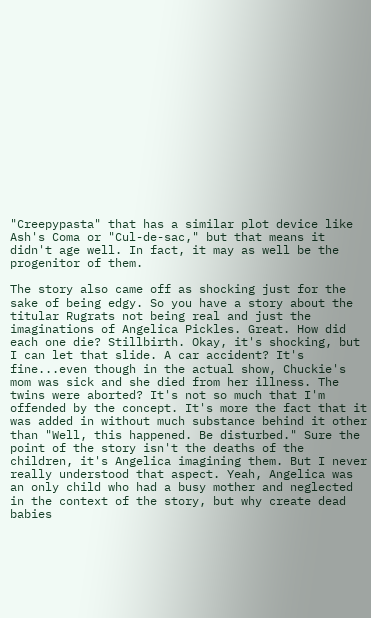"Creepypasta" that has a similar plot device like Ash's Coma or "Cul-de-sac," but that means it didn't age well. In fact, it may as well be the progenitor of them.

The story also came off as shocking just for the sake of being edgy. So you have a story about the titular Rugrats not being real and just the imaginations of Angelica Pickles. Great. How did each one die? Stillbirth. Okay, it's shocking, but I can let that slide. A car accident? It's fine...even though in the actual show, Chuckie's mom was sick and she died from her illness. The twins were aborted? It's not so much that I'm offended by the concept. It's more the fact that it was added in without much substance behind it other than "Well, this happened. Be disturbed." Sure the point of the story isn't the deaths of the children, it's Angelica imagining them. But I never really understood that aspect. Yeah, Angelica was an only child who had a busy mother and neglected in the context of the story, but why create dead babies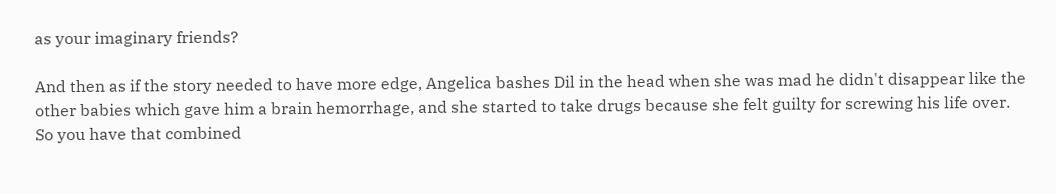as your imaginary friends?

And then as if the story needed to have more edge, Angelica bashes Dil in the head when she was mad he didn't disappear like the other babies which gave him a brain hemorrhage, and she started to take drugs because she felt guilty for screwing his life over. So you have that combined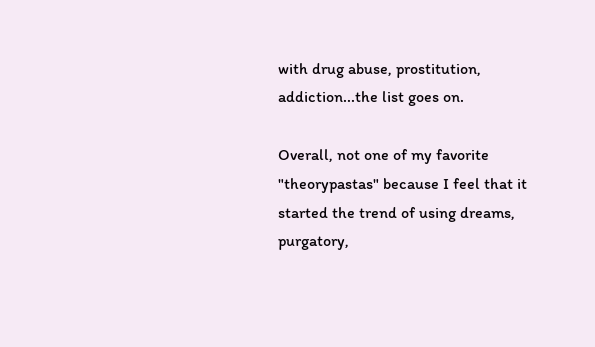with drug abuse, prostitution, addiction...the list goes on.

Overall, not one of my favorite "theorypastas" because I feel that it started the trend of using dreams, purgatory,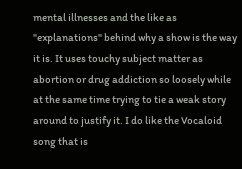mental illnesses and the like as "explanations" behind why a show is the way it is. It uses touchy subject matter as abortion or drug addiction so loosely while at the same time trying to tie a weak story around to justify it. I do like the Vocaloid song that is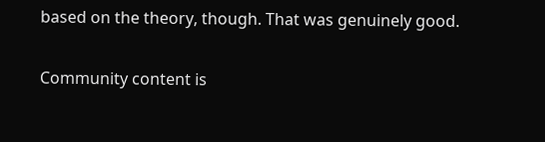based on the theory, though. That was genuinely good.

Community content is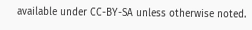available under CC-BY-SA unless otherwise noted.